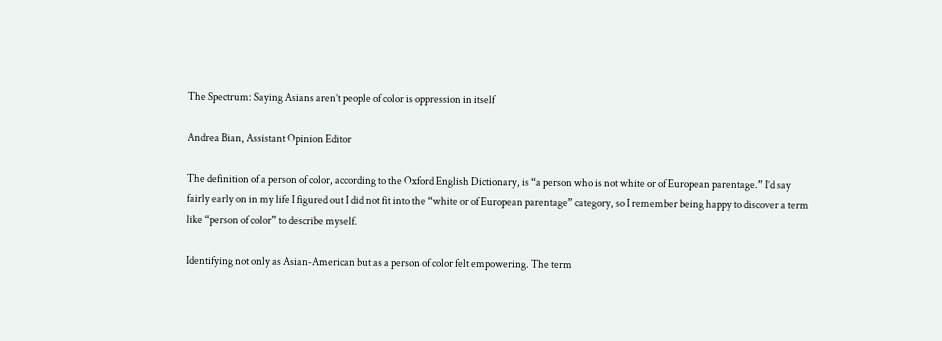The Spectrum: Saying Asians aren’t people of color is oppression in itself

Andrea Bian, Assistant Opinion Editor

The definition of a person of color, according to the Oxford English Dictionary, is “a person who is not white or of European parentage.” I’d say fairly early on in my life I figured out I did not fit into the “white or of European parentage” category, so I remember being happy to discover a term like “person of color” to describe myself.

Identifying not only as Asian-American but as a person of color felt empowering. The term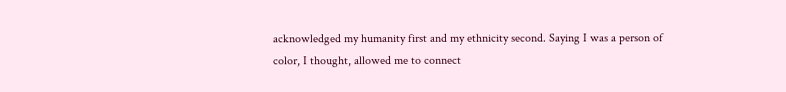acknowledged my humanity first and my ethnicity second. Saying I was a person of color, I thought, allowed me to connect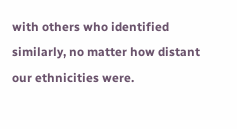with others who identified similarly, no matter how distant our ethnicities were.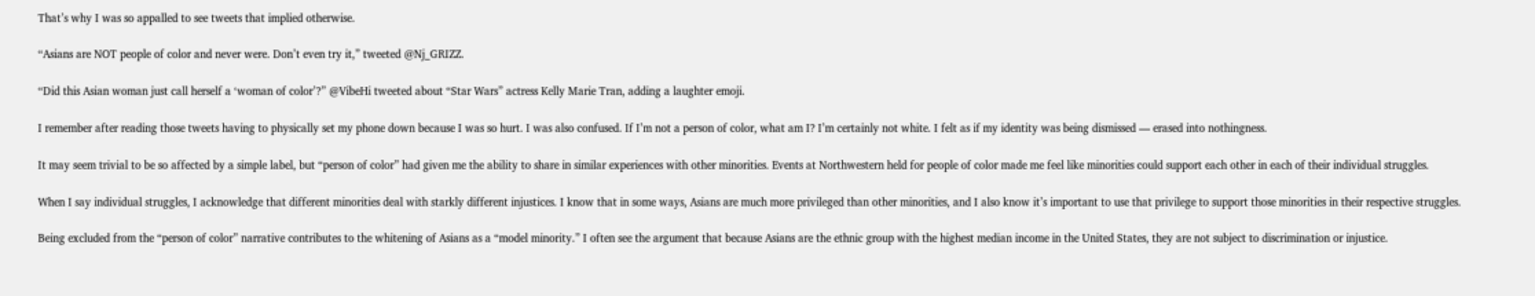That’s why I was so appalled to see tweets that implied otherwise.

“Asians are NOT people of color and never were. Don’t even try it,” tweeted @Nj_GRIZZ.

“Did this Asian woman just call herself a ‘woman of color’?” @VibeHi tweeted about “Star Wars” actress Kelly Marie Tran, adding a laughter emoji.

I remember after reading those tweets having to physically set my phone down because I was so hurt. I was also confused. If I’m not a person of color, what am I? I’m certainly not white. I felt as if my identity was being dismissed — erased into nothingness.

It may seem trivial to be so affected by a simple label, but “person of color” had given me the ability to share in similar experiences with other minorities. Events at Northwestern held for people of color made me feel like minorities could support each other in each of their individual struggles.

When I say individual struggles, I acknowledge that different minorities deal with starkly different injustices. I know that in some ways, Asians are much more privileged than other minorities, and I also know it’s important to use that privilege to support those minorities in their respective struggles.

Being excluded from the “person of color” narrative contributes to the whitening of Asians as a “model minority.” I often see the argument that because Asians are the ethnic group with the highest median income in the United States, they are not subject to discrimination or injustice.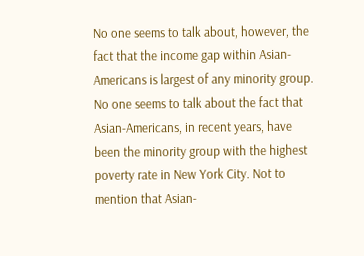No one seems to talk about, however, the fact that the income gap within Asian-Americans is largest of any minority group. No one seems to talk about the fact that Asian-Americans, in recent years, have been the minority group with the highest poverty rate in New York City. Not to mention that Asian-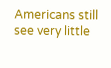Americans still see very little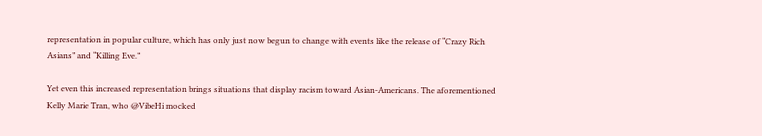representation in popular culture, which has only just now begun to change with events like the release of “Crazy Rich Asians” and “Killing Eve.”

Yet even this increased representation brings situations that display racism toward Asian-Americans. The aforementioned Kelly Marie Tran, who @VibeHi mocked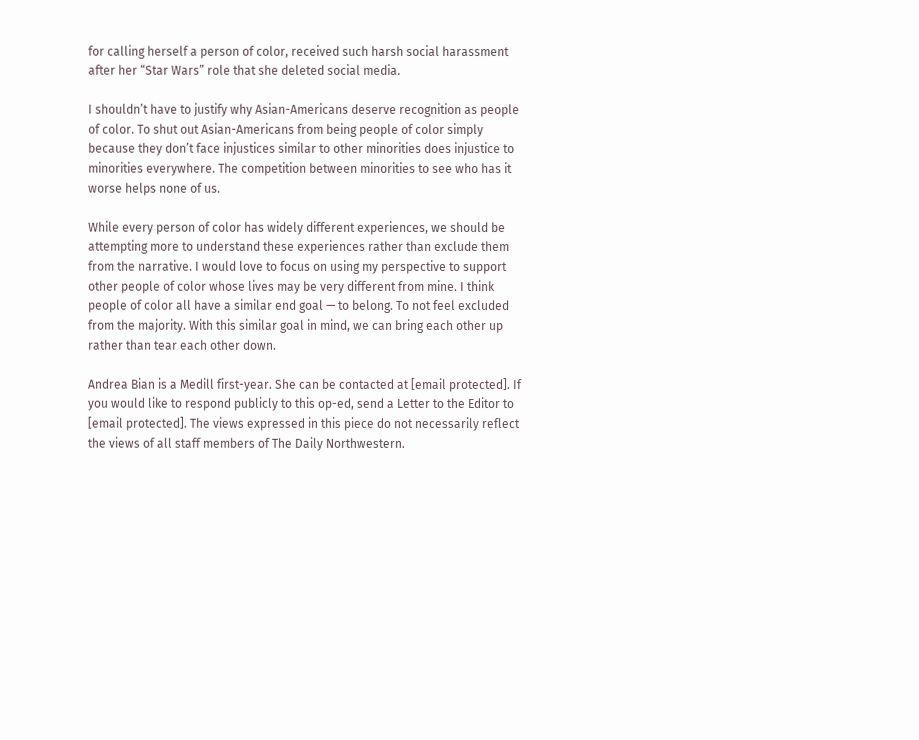for calling herself a person of color, received such harsh social harassment after her “Star Wars” role that she deleted social media.

I shouldn’t have to justify why Asian-Americans deserve recognition as people of color. To shut out Asian-Americans from being people of color simply because they don’t face injustices similar to other minorities does injustice to minorities everywhere. The competition between minorities to see who has it worse helps none of us.

While every person of color has widely different experiences, we should be attempting more to understand these experiences rather than exclude them from the narrative. I would love to focus on using my perspective to support other people of color whose lives may be very different from mine. I think people of color all have a similar end goal — to belong. To not feel excluded from the majority. With this similar goal in mind, we can bring each other up rather than tear each other down.

Andrea Bian is a Medill first-year. She can be contacted at [email protected]. If you would like to respond publicly to this op-ed, send a Letter to the Editor to [email protected]. The views expressed in this piece do not necessarily reflect the views of all staff members of The Daily Northwestern.